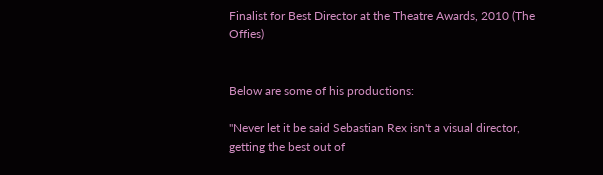Finalist for Best Director at the Theatre Awards, 2010 (The Offies)


Below are some of his productions:

"Never let it be said Sebastian Rex isn't a visual director, getting the best out of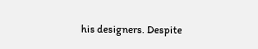his designers. Despite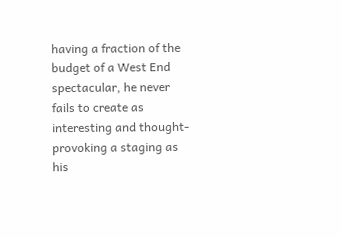having a fraction of the budget of a West End spectacular, he never fails to create as interesting and thought-provoking a staging as his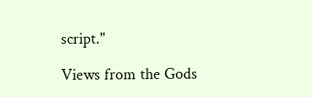script."

Views from the Gods